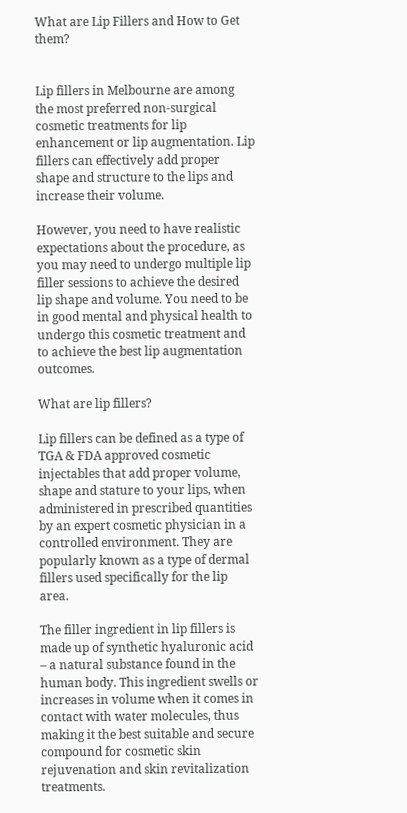What are Lip Fillers and How to Get them?


Lip fillers in Melbourne are among the most preferred non-surgical cosmetic treatments for lip enhancement or lip augmentation. Lip fillers can effectively add proper shape and structure to the lips and increase their volume.

However, you need to have realistic expectations about the procedure, as you may need to undergo multiple lip filler sessions to achieve the desired lip shape and volume. You need to be in good mental and physical health to undergo this cosmetic treatment and to achieve the best lip augmentation outcomes.

What are lip fillers?

Lip fillers can be defined as a type of TGA & FDA approved cosmetic injectables that add proper volume, shape and stature to your lips, when administered in prescribed quantities by an expert cosmetic physician in a controlled environment. They are popularly known as a type of dermal fillers used specifically for the lip area.

The filler ingredient in lip fillers is made up of synthetic hyaluronic acid – a natural substance found in the human body. This ingredient swells or increases in volume when it comes in contact with water molecules, thus making it the best suitable and secure compound for cosmetic skin rejuvenation and skin revitalization treatments.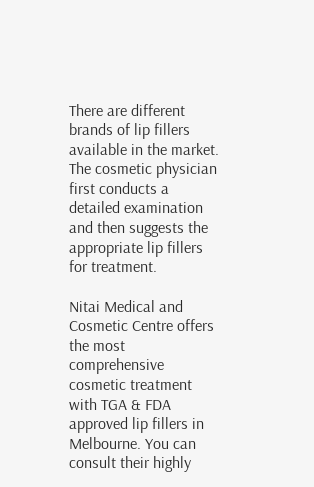There are different brands of lip fillers available in the market. The cosmetic physician first conducts a detailed examination and then suggests the appropriate lip fillers for treatment.

Nitai Medical and Cosmetic Centre offers the most comprehensive cosmetic treatment with TGA & FDA approved lip fillers in Melbourne. You can consult their highly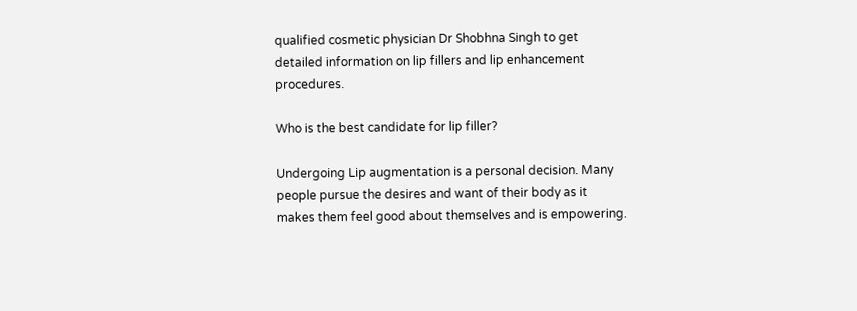qualified cosmetic physician Dr Shobhna Singh to get detailed information on lip fillers and lip enhancement procedures.

Who is the best candidate for lip filler?

Undergoing Lip augmentation is a personal decision. Many people pursue the desires and want of their body as it makes them feel good about themselves and is empowering.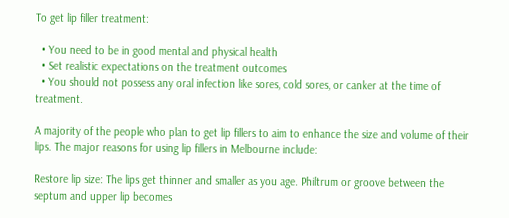To get lip filler treatment:

  • You need to be in good mental and physical health
  • Set realistic expectations on the treatment outcomes
  • You should not possess any oral infection like sores, cold sores, or canker at the time of treatment.

A majority of the people who plan to get lip fillers to aim to enhance the size and volume of their lips. The major reasons for using lip fillers in Melbourne include:

Restore lip size: The lips get thinner and smaller as you age. Philtrum or groove between the septum and upper lip becomes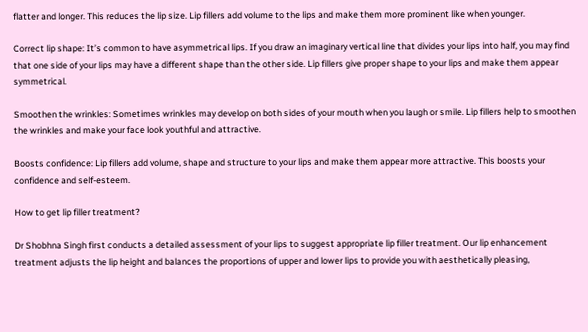flatter and longer. This reduces the lip size. Lip fillers add volume to the lips and make them more prominent like when younger.

Correct lip shape: It’s common to have asymmetrical lips. If you draw an imaginary vertical line that divides your lips into half, you may find that one side of your lips may have a different shape than the other side. Lip fillers give proper shape to your lips and make them appear symmetrical.

Smoothen the wrinkles: Sometimes wrinkles may develop on both sides of your mouth when you laugh or smile. Lip fillers help to smoothen the wrinkles and make your face look youthful and attractive.

Boosts confidence: Lip fillers add volume, shape and structure to your lips and make them appear more attractive. This boosts your confidence and self-esteem.

How to get lip filler treatment?

Dr Shobhna Singh first conducts a detailed assessment of your lips to suggest appropriate lip filler treatment. Our lip enhancement treatment adjusts the lip height and balances the proportions of upper and lower lips to provide you with aesthetically pleasing,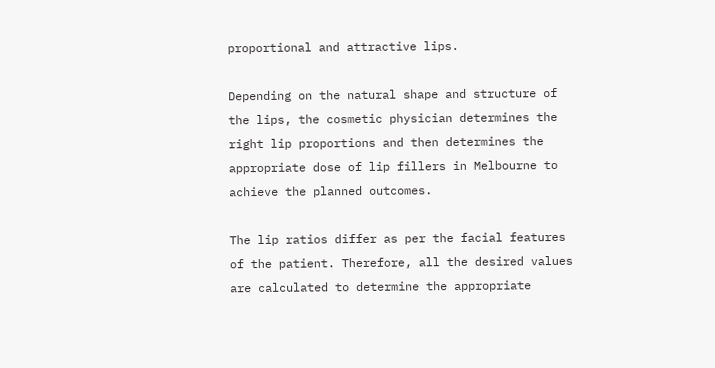proportional and attractive lips.

Depending on the natural shape and structure of the lips, the cosmetic physician determines the right lip proportions and then determines the appropriate dose of lip fillers in Melbourne to achieve the planned outcomes.

The lip ratios differ as per the facial features of the patient. Therefore, all the desired values are calculated to determine the appropriate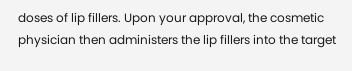doses of lip fillers. Upon your approval, the cosmetic physician then administers the lip fillers into the target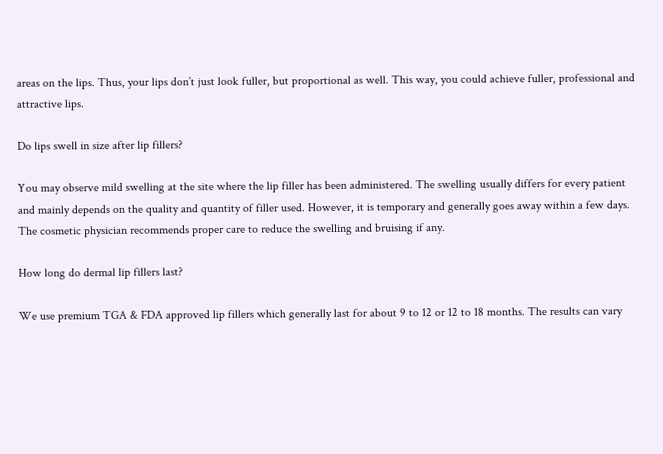areas on the lips. Thus, your lips don’t just look fuller, but proportional as well. This way, you could achieve fuller, professional and attractive lips.

Do lips swell in size after lip fillers?

You may observe mild swelling at the site where the lip filler has been administered. The swelling usually differs for every patient and mainly depends on the quality and quantity of filler used. However, it is temporary and generally goes away within a few days. The cosmetic physician recommends proper care to reduce the swelling and bruising if any.

How long do dermal lip fillers last?

We use premium TGA & FDA approved lip fillers which generally last for about 9 to 12 or 12 to 18 months. The results can vary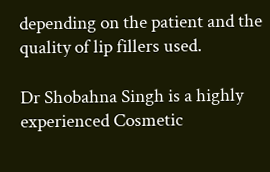depending on the patient and the quality of lip fillers used.

Dr Shobahna Singh is a highly experienced Cosmetic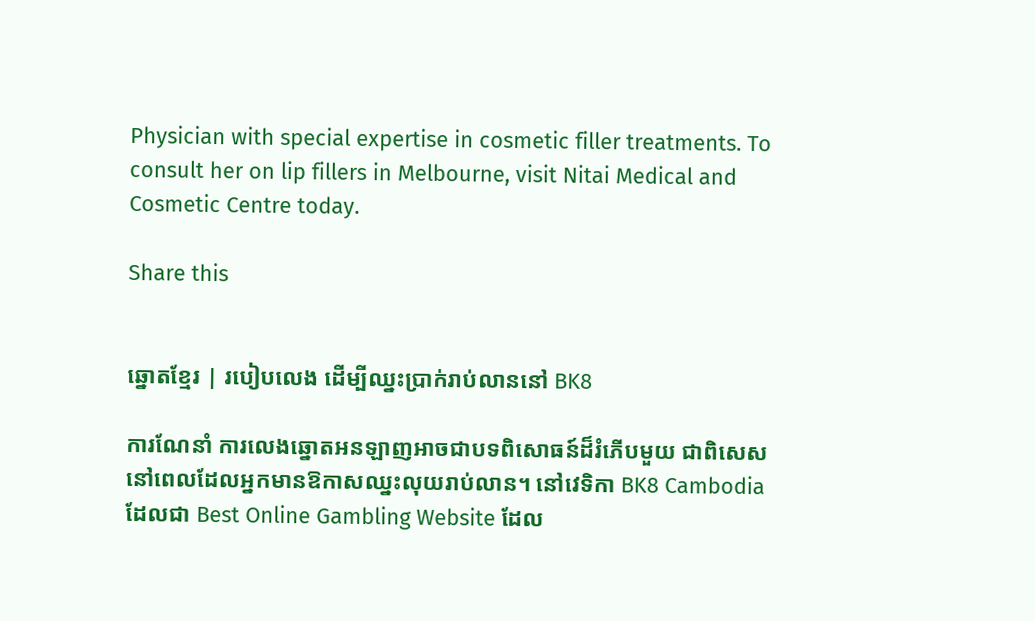Physician with special expertise in cosmetic filler treatments. To consult her on lip fillers in Melbourne, visit Nitai Medical and Cosmetic Centre today.

Share this


ឆ្នោតខ្មែរ | របៀបលេង ដើម្បីឈ្នះប្រាក់រាប់លាននៅ BK8

ការណែនាំ ការលេងឆ្នោតអនឡាញអាចជាបទពិសោធន៍ដ៏រំភើបមួយ ជាពិសេសនៅពេលដែលអ្នកមានឱកាសឈ្នះលុយរាប់លាន។ នៅវេទិកា BK8 Cambodia ដែលជា Best Online Gambling Website ដែល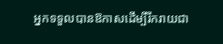អ្នកទទួលបានឱកាសដើម្បីរីករាយជា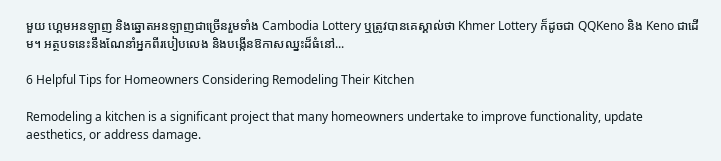មួយ ហ្គេមអនឡាញ និងឆ្នោតអនឡាញជាច្រើនរួមទាំង Cambodia Lottery ឬត្រូវបានគេស្គាល់ថា Khmer Lottery ក៏ដូចជា QQKeno និង Keno ជាដើម។ អត្ថបទនេះនឹងណែនាំអ្នកពីរបៀបលេង និងបង្កើនឱកាសឈ្នះដ៏ធំនៅ...

6 Helpful Tips for Homeowners Considering Remodeling Their Kitchen

Remodeling a kitchen is a significant project that many homeowners undertake to improve functionality, update aesthetics, or address damage.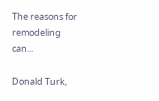The reasons for remodeling can...

Donald Turk,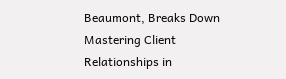Beaumont, Breaks Down Mastering Client Relationships in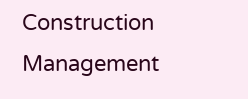Construction Management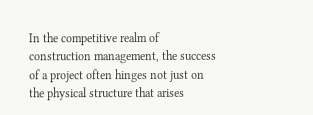In the competitive realm of construction management, the success of a project often hinges not just on the physical structure that arises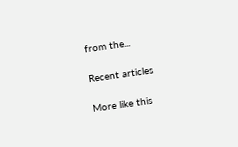from the...

Recent articles

More like this